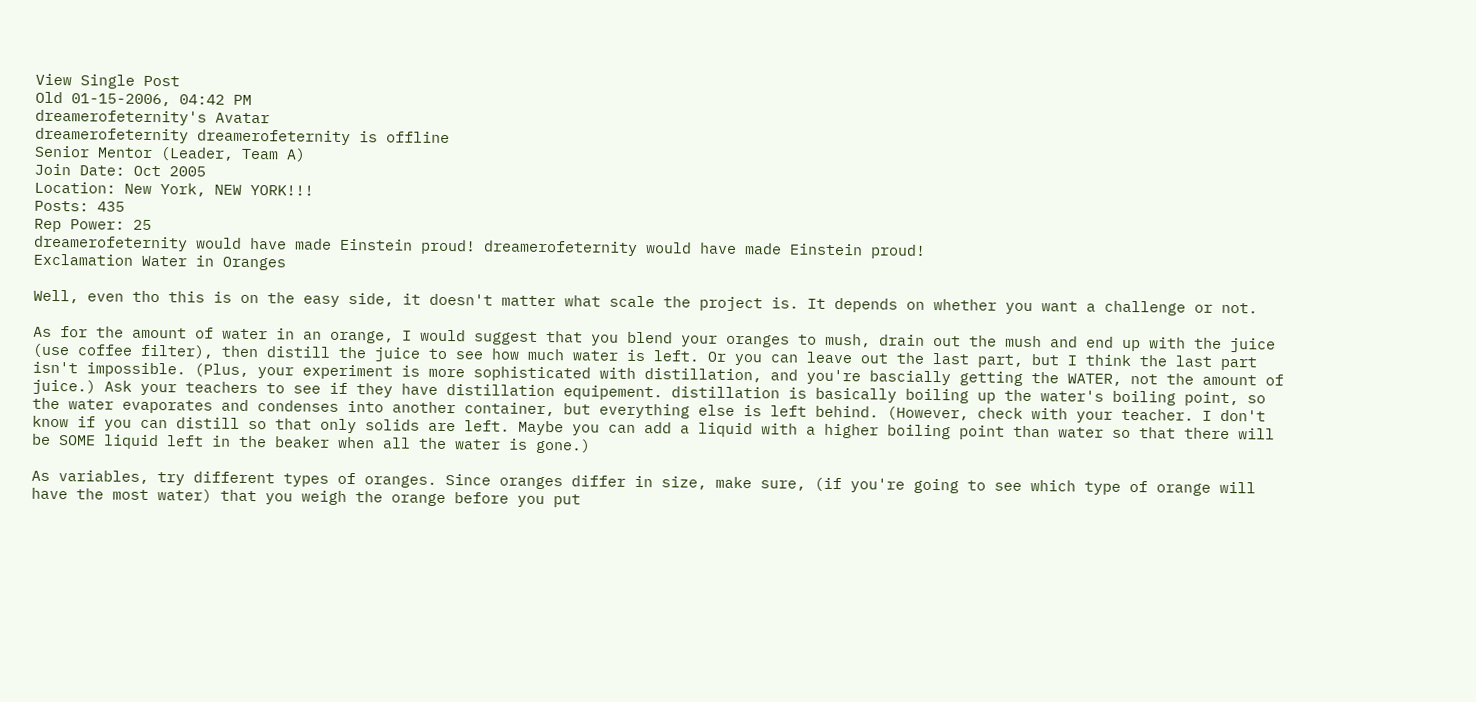View Single Post
Old 01-15-2006, 04:42 PM
dreamerofeternity's Avatar
dreamerofeternity dreamerofeternity is offline
Senior Mentor (Leader, Team A)
Join Date: Oct 2005
Location: New York, NEW YORK!!!
Posts: 435
Rep Power: 25
dreamerofeternity would have made Einstein proud! dreamerofeternity would have made Einstein proud!
Exclamation Water in Oranges

Well, even tho this is on the easy side, it doesn't matter what scale the project is. It depends on whether you want a challenge or not.

As for the amount of water in an orange, I would suggest that you blend your oranges to mush, drain out the mush and end up with the juice (use coffee filter), then distill the juice to see how much water is left. Or you can leave out the last part, but I think the last part isn't impossible. (Plus, your experiment is more sophisticated with distillation, and you're bascially getting the WATER, not the amount of juice.) Ask your teachers to see if they have distillation equipement. distillation is basically boiling up the water's boiling point, so the water evaporates and condenses into another container, but everything else is left behind. (However, check with your teacher. I don't know if you can distill so that only solids are left. Maybe you can add a liquid with a higher boiling point than water so that there will be SOME liquid left in the beaker when all the water is gone.)

As variables, try different types of oranges. Since oranges differ in size, make sure, (if you're going to see which type of orange will have the most water) that you weigh the orange before you put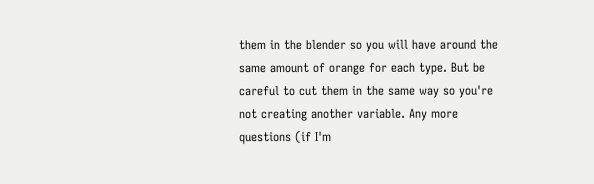them in the blender so you will have around the same amount of orange for each type. But be careful to cut them in the same way so you're not creating another variable. Any more questions (if I'm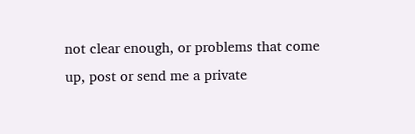not clear enough, or problems that come up, post or send me a private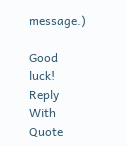message.)

Good luck!
Reply With Quote